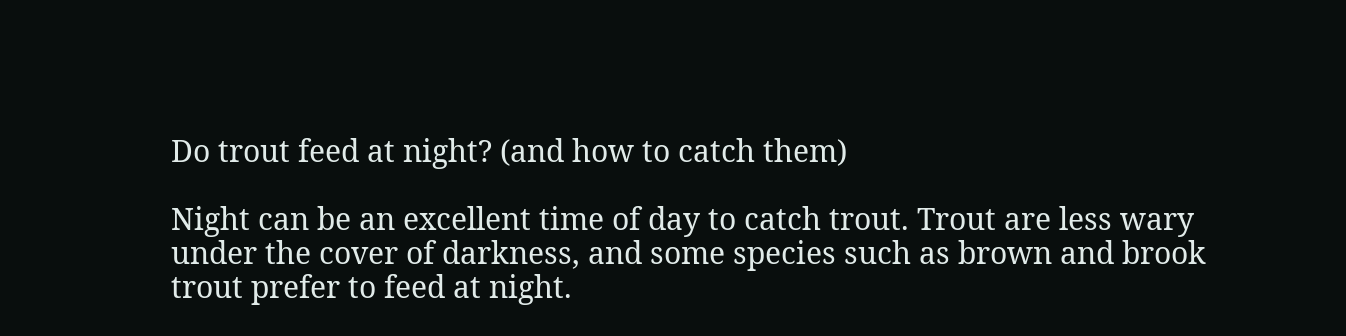Do trout feed at night? (and how to catch them)

Night can be an excellent time of day to catch trout. Trout are less wary under the cover of darkness, and some species such as brown and brook trout prefer to feed at night.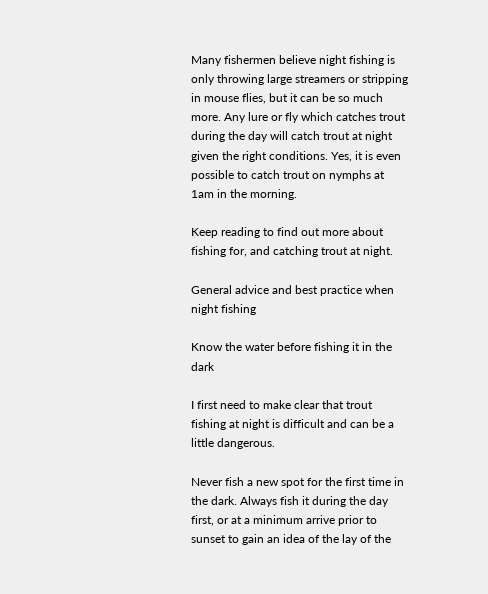Many fishermen believe night fishing is only throwing large streamers or stripping in mouse flies, but it can be so much more. Any lure or fly which catches trout during the day will catch trout at night given the right conditions. Yes, it is even possible to catch trout on nymphs at 1am in the morning.

Keep reading to find out more about fishing for, and catching trout at night.

General advice and best practice when night fishing

Know the water before fishing it in the dark

I first need to make clear that trout fishing at night is difficult and can be a little dangerous.

Never fish a new spot for the first time in the dark. Always fish it during the day first, or at a minimum arrive prior to sunset to gain an idea of the lay of the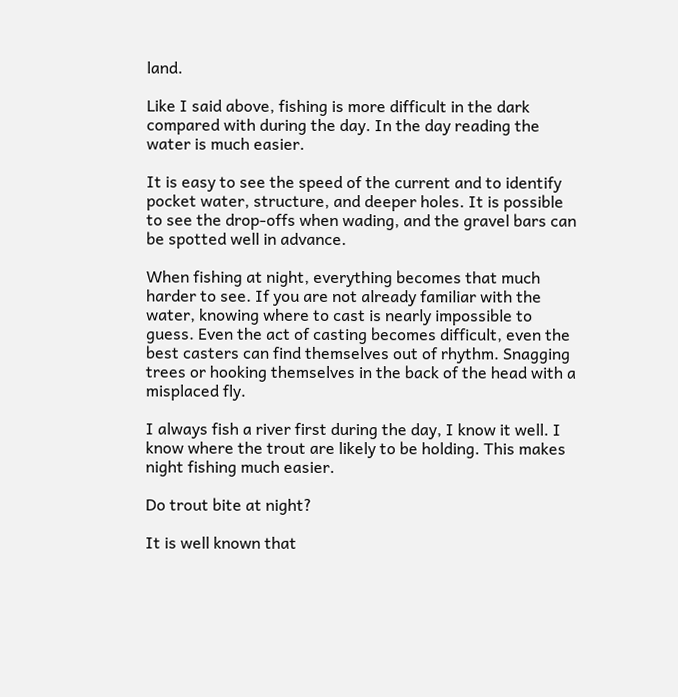land.

Like I said above, fishing is more difficult in the dark compared with during the day. In the day reading the water is much easier.

It is easy to see the speed of the current and to identify pocket water, structure, and deeper holes. It is possible to see the drop-offs when wading, and the gravel bars can be spotted well in advance.

When fishing at night, everything becomes that much harder to see. If you are not already familiar with the water, knowing where to cast is nearly impossible to guess. Even the act of casting becomes difficult, even the best casters can find themselves out of rhythm. Snagging trees or hooking themselves in the back of the head with a misplaced fly.

I always fish a river first during the day, I know it well. I know where the trout are likely to be holding. This makes night fishing much easier.

Do trout bite at night?

It is well known that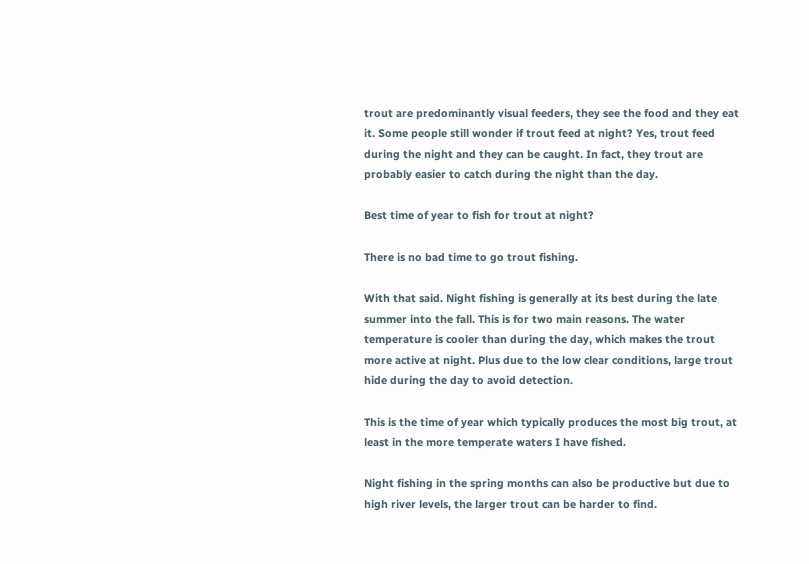trout are predominantly visual feeders, they see the food and they eat it. Some people still wonder if trout feed at night? Yes, trout feed during the night and they can be caught. In fact, they trout are probably easier to catch during the night than the day.

Best time of year to fish for trout at night?

There is no bad time to go trout fishing.

With that said. Night fishing is generally at its best during the late summer into the fall. This is for two main reasons. The water temperature is cooler than during the day, which makes the trout more active at night. Plus due to the low clear conditions, large trout hide during the day to avoid detection.

This is the time of year which typically produces the most big trout, at least in the more temperate waters I have fished.

Night fishing in the spring months can also be productive but due to high river levels, the larger trout can be harder to find.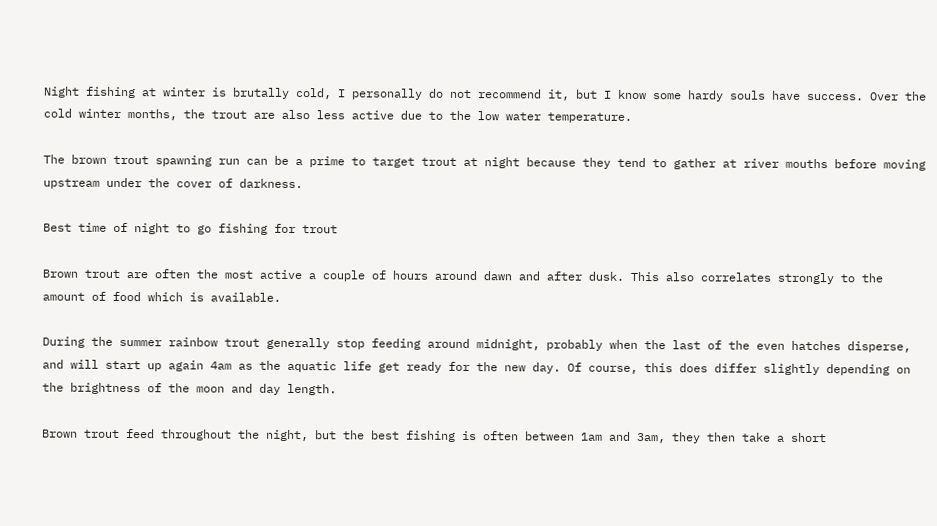Night fishing at winter is brutally cold, I personally do not recommend it, but I know some hardy souls have success. Over the cold winter months, the trout are also less active due to the low water temperature.

The brown trout spawning run can be a prime to target trout at night because they tend to gather at river mouths before moving upstream under the cover of darkness.

Best time of night to go fishing for trout

Brown trout are often the most active a couple of hours around dawn and after dusk. This also correlates strongly to the amount of food which is available.

During the summer rainbow trout generally stop feeding around midnight, probably when the last of the even hatches disperse, and will start up again 4am as the aquatic life get ready for the new day. Of course, this does differ slightly depending on the brightness of the moon and day length.

Brown trout feed throughout the night, but the best fishing is often between 1am and 3am, they then take a short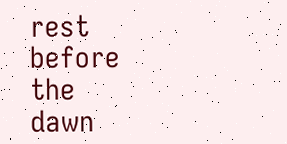rest before the dawn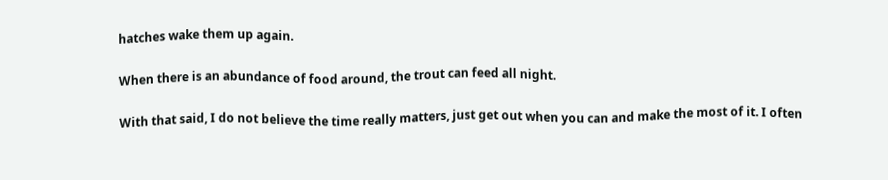hatches wake them up again.

When there is an abundance of food around, the trout can feed all night.

With that said, I do not believe the time really matters, just get out when you can and make the most of it. I often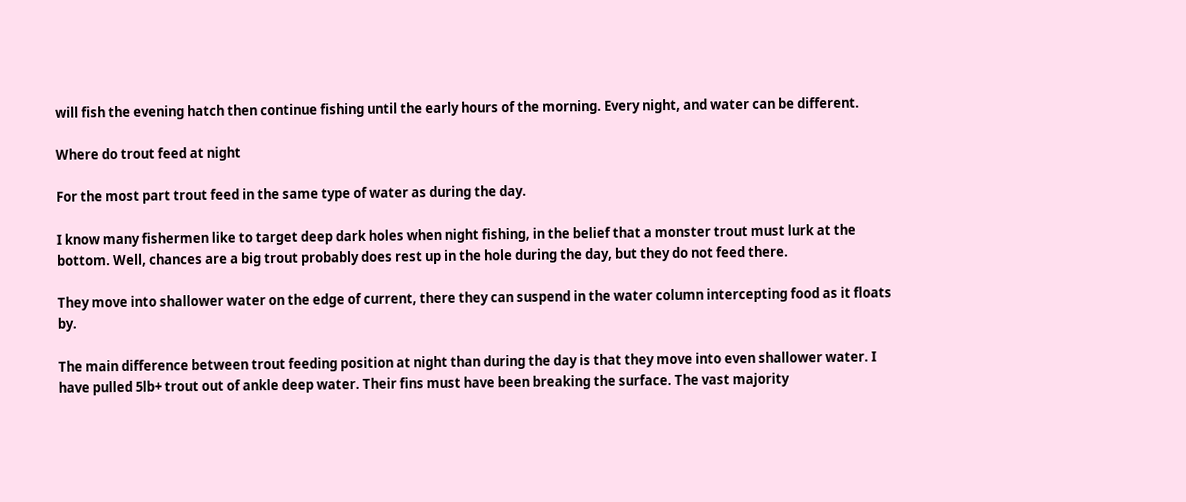will fish the evening hatch then continue fishing until the early hours of the morning. Every night, and water can be different.

Where do trout feed at night

For the most part trout feed in the same type of water as during the day.

I know many fishermen like to target deep dark holes when night fishing, in the belief that a monster trout must lurk at the bottom. Well, chances are a big trout probably does rest up in the hole during the day, but they do not feed there.

They move into shallower water on the edge of current, there they can suspend in the water column intercepting food as it floats by.

The main difference between trout feeding position at night than during the day is that they move into even shallower water. I have pulled 5lb+ trout out of ankle deep water. Their fins must have been breaking the surface. The vast majority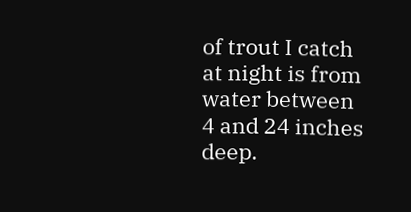of trout I catch at night is from water between 4 and 24 inches deep.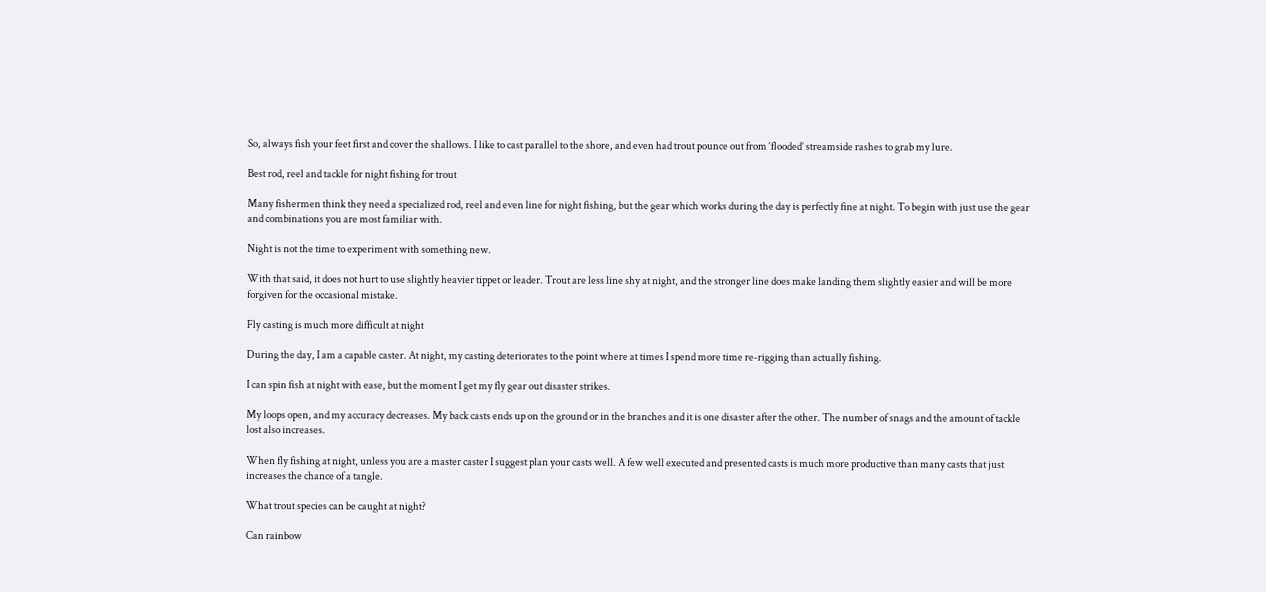So, always fish your feet first and cover the shallows. I like to cast parallel to the shore, and even had trout pounce out from ‘flooded’ streamside rashes to grab my lure.

Best rod, reel and tackle for night fishing for trout

Many fishermen think they need a specialized rod, reel and even line for night fishing, but the gear which works during the day is perfectly fine at night. To begin with just use the gear and combinations you are most familiar with.

Night is not the time to experiment with something new.

With that said, it does not hurt to use slightly heavier tippet or leader. Trout are less line shy at night, and the stronger line does make landing them slightly easier and will be more forgiven for the occasional mistake.

Fly casting is much more difficult at night

During the day, I am a capable caster. At night, my casting deteriorates to the point where at times I spend more time re-rigging than actually fishing.

I can spin fish at night with ease, but the moment I get my fly gear out disaster strikes.

My loops open, and my accuracy decreases. My back casts ends up on the ground or in the branches and it is one disaster after the other. The number of snags and the amount of tackle lost also increases.

When fly fishing at night, unless you are a master caster I suggest plan your casts well. A few well executed and presented casts is much more productive than many casts that just increases the chance of a tangle.

What trout species can be caught at night?

Can rainbow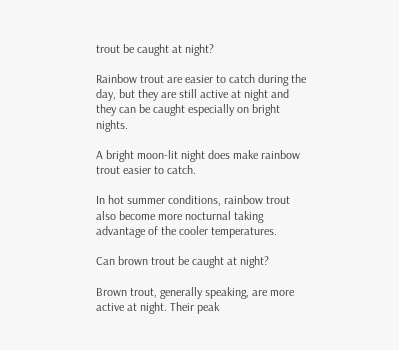trout be caught at night?

Rainbow trout are easier to catch during the day, but they are still active at night and they can be caught especially on bright nights.

A bright moon-lit night does make rainbow trout easier to catch.

In hot summer conditions, rainbow trout also become more nocturnal taking advantage of the cooler temperatures.

Can brown trout be caught at night?

Brown trout, generally speaking, are more active at night. Their peak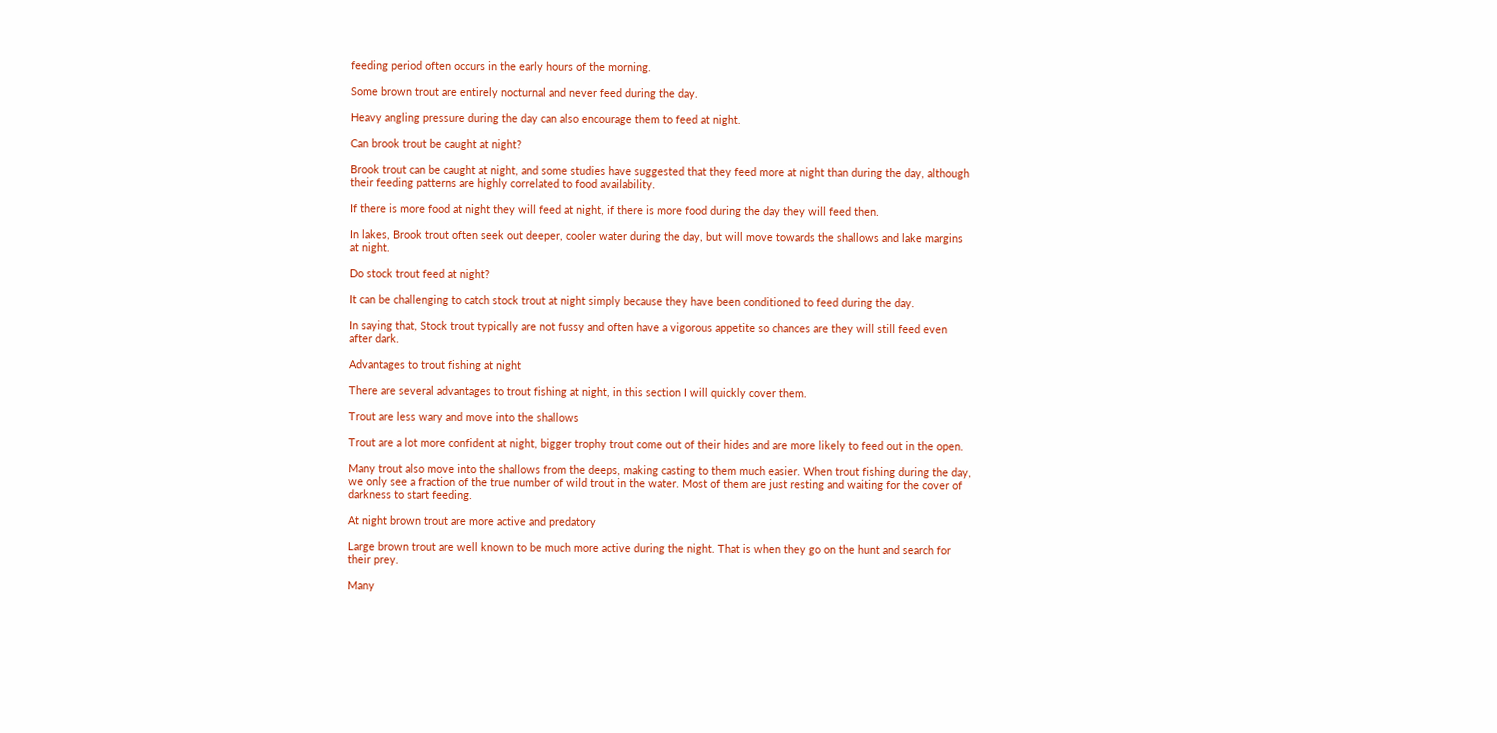feeding period often occurs in the early hours of the morning.

Some brown trout are entirely nocturnal and never feed during the day.

Heavy angling pressure during the day can also encourage them to feed at night.

Can brook trout be caught at night?

Brook trout can be caught at night, and some studies have suggested that they feed more at night than during the day, although their feeding patterns are highly correlated to food availability.

If there is more food at night they will feed at night, if there is more food during the day they will feed then.

In lakes, Brook trout often seek out deeper, cooler water during the day, but will move towards the shallows and lake margins at night.

Do stock trout feed at night?

It can be challenging to catch stock trout at night simply because they have been conditioned to feed during the day.

In saying that, Stock trout typically are not fussy and often have a vigorous appetite so chances are they will still feed even after dark.

Advantages to trout fishing at night

There are several advantages to trout fishing at night, in this section I will quickly cover them.

Trout are less wary and move into the shallows

Trout are a lot more confident at night, bigger trophy trout come out of their hides and are more likely to feed out in the open.

Many trout also move into the shallows from the deeps, making casting to them much easier. When trout fishing during the day, we only see a fraction of the true number of wild trout in the water. Most of them are just resting and waiting for the cover of darkness to start feeding.

At night brown trout are more active and predatory

Large brown trout are well known to be much more active during the night. That is when they go on the hunt and search for their prey.

Many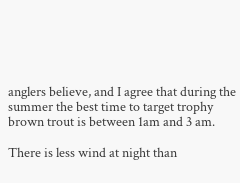anglers believe, and I agree that during the summer the best time to target trophy brown trout is between 1am and 3 am.

There is less wind at night than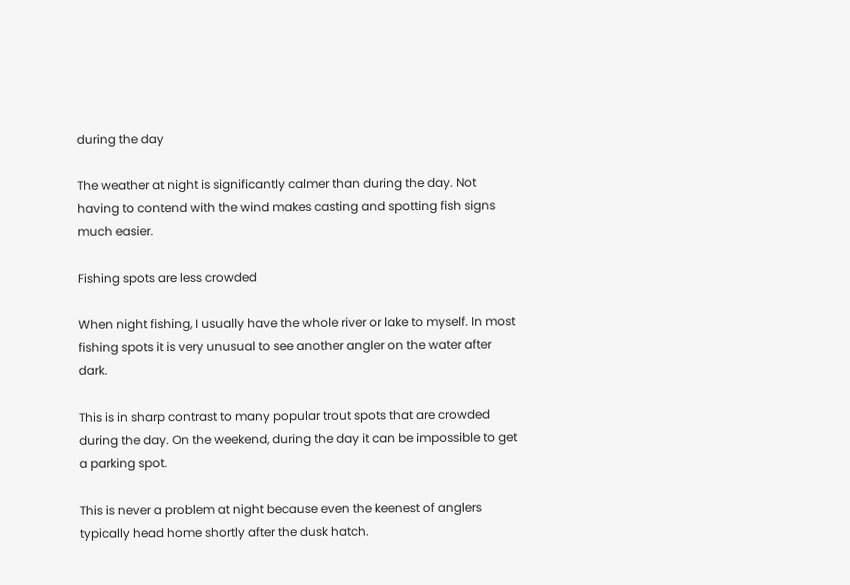during the day

The weather at night is significantly calmer than during the day. Not having to contend with the wind makes casting and spotting fish signs much easier.

Fishing spots are less crowded

When night fishing, I usually have the whole river or lake to myself. In most fishing spots it is very unusual to see another angler on the water after dark.

This is in sharp contrast to many popular trout spots that are crowded during the day. On the weekend, during the day it can be impossible to get a parking spot.

This is never a problem at night because even the keenest of anglers typically head home shortly after the dusk hatch.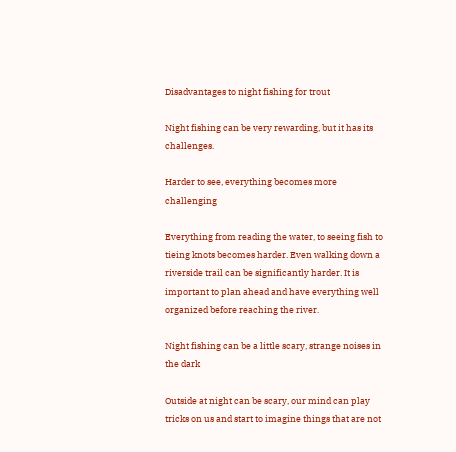Disadvantages to night fishing for trout

Night fishing can be very rewarding, but it has its challenges.

Harder to see, everything becomes more challenging

Everything from reading the water, to seeing fish to tieing knots becomes harder. Even walking down a riverside trail can be significantly harder. It is important to plan ahead and have everything well organized before reaching the river.

Night fishing can be a little scary, strange noises in the dark

Outside at night can be scary, our mind can play tricks on us and start to imagine things that are not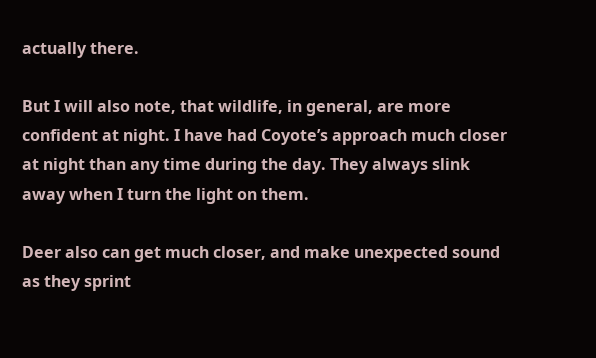actually there.

But I will also note, that wildlife, in general, are more confident at night. I have had Coyote’s approach much closer at night than any time during the day. They always slink away when I turn the light on them.

Deer also can get much closer, and make unexpected sound as they sprint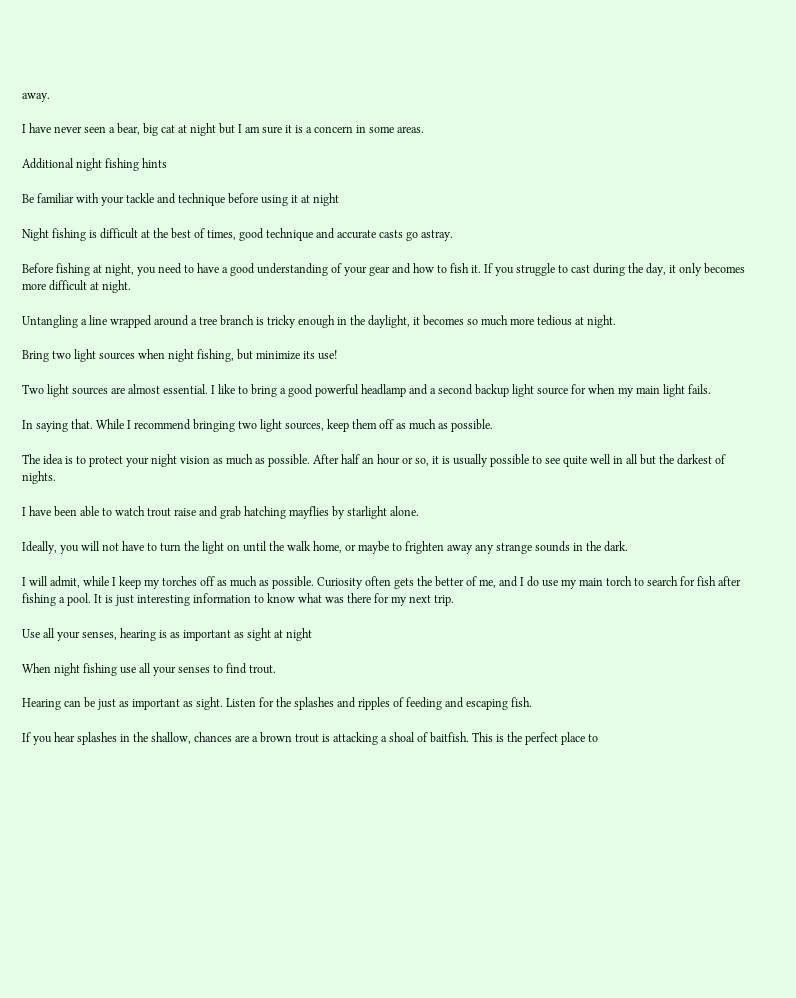away.

I have never seen a bear, big cat at night but I am sure it is a concern in some areas.

Additional night fishing hints

Be familiar with your tackle and technique before using it at night

Night fishing is difficult at the best of times, good technique and accurate casts go astray.

Before fishing at night, you need to have a good understanding of your gear and how to fish it. If you struggle to cast during the day, it only becomes more difficult at night.

Untangling a line wrapped around a tree branch is tricky enough in the daylight, it becomes so much more tedious at night.

Bring two light sources when night fishing, but minimize its use!

Two light sources are almost essential. I like to bring a good powerful headlamp and a second backup light source for when my main light fails.

In saying that. While I recommend bringing two light sources, keep them off as much as possible.

The idea is to protect your night vision as much as possible. After half an hour or so, it is usually possible to see quite well in all but the darkest of nights.

I have been able to watch trout raise and grab hatching mayflies by starlight alone.

Ideally, you will not have to turn the light on until the walk home, or maybe to frighten away any strange sounds in the dark.

I will admit, while I keep my torches off as much as possible. Curiosity often gets the better of me, and I do use my main torch to search for fish after fishing a pool. It is just interesting information to know what was there for my next trip.

Use all your senses, hearing is as important as sight at night

When night fishing use all your senses to find trout.

Hearing can be just as important as sight. Listen for the splashes and ripples of feeding and escaping fish.

If you hear splashes in the shallow, chances are a brown trout is attacking a shoal of baitfish. This is the perfect place to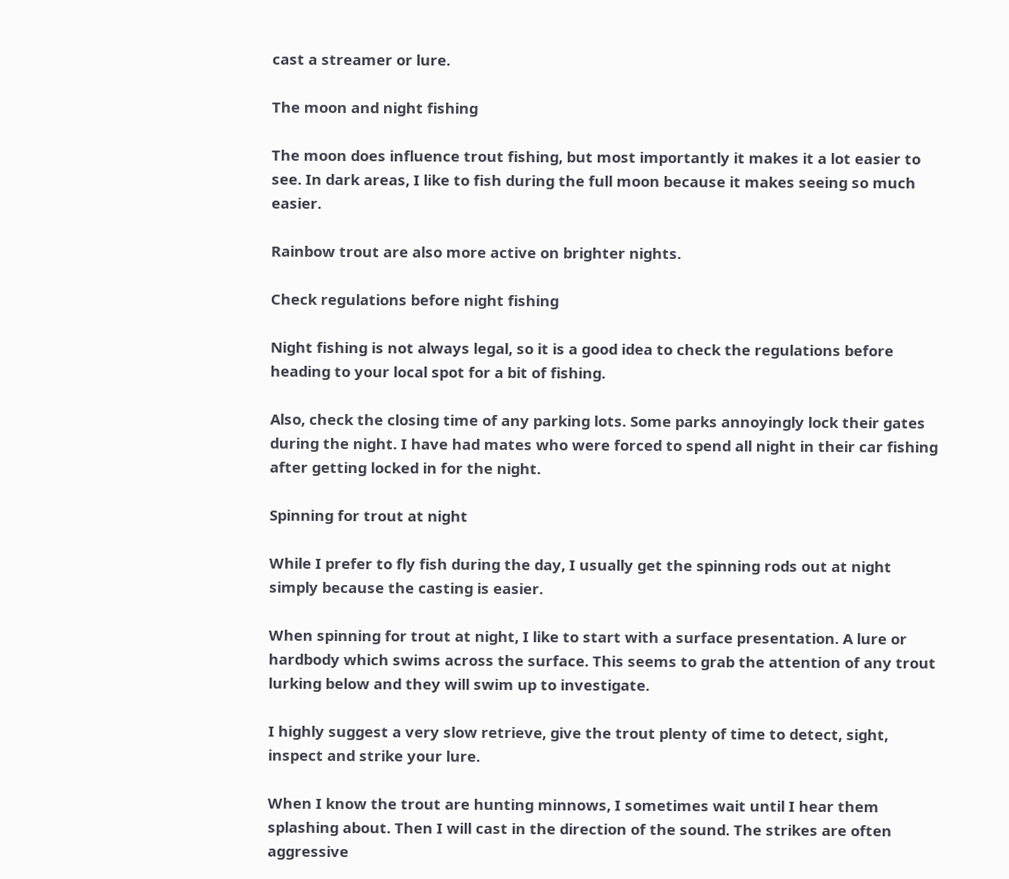cast a streamer or lure.

The moon and night fishing

The moon does influence trout fishing, but most importantly it makes it a lot easier to see. In dark areas, I like to fish during the full moon because it makes seeing so much easier.

Rainbow trout are also more active on brighter nights.

Check regulations before night fishing

Night fishing is not always legal, so it is a good idea to check the regulations before heading to your local spot for a bit of fishing.

Also, check the closing time of any parking lots. Some parks annoyingly lock their gates during the night. I have had mates who were forced to spend all night in their car fishing after getting locked in for the night.

Spinning for trout at night

While I prefer to fly fish during the day, I usually get the spinning rods out at night simply because the casting is easier.

When spinning for trout at night, I like to start with a surface presentation. A lure or hardbody which swims across the surface. This seems to grab the attention of any trout lurking below and they will swim up to investigate.

I highly suggest a very slow retrieve, give the trout plenty of time to detect, sight, inspect and strike your lure.

When I know the trout are hunting minnows, I sometimes wait until I hear them splashing about. Then I will cast in the direction of the sound. The strikes are often aggressive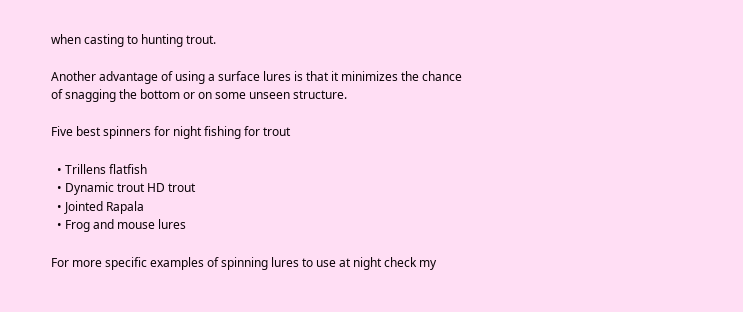when casting to hunting trout.

Another advantage of using a surface lures is that it minimizes the chance of snagging the bottom or on some unseen structure.

Five best spinners for night fishing for trout

  • Trillens flatfish
  • Dynamic trout HD trout
  • Jointed Rapala
  • Frog and mouse lures

For more specific examples of spinning lures to use at night check my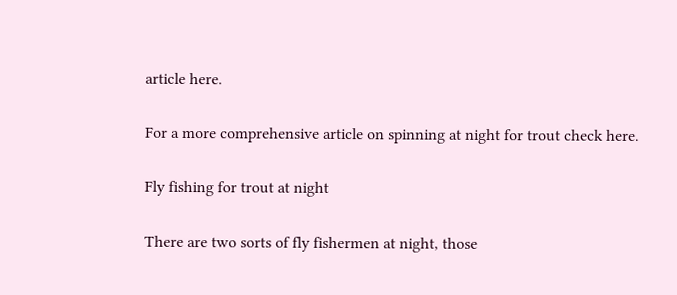article here.

For a more comprehensive article on spinning at night for trout check here.

Fly fishing for trout at night

There are two sorts of fly fishermen at night, those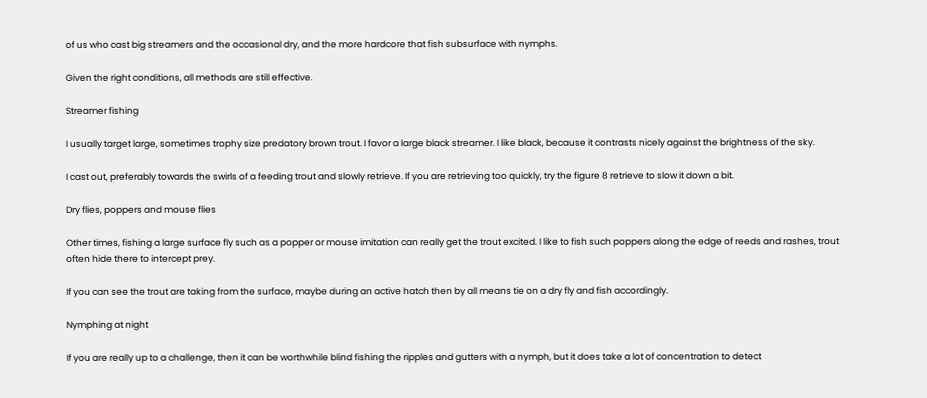of us who cast big streamers and the occasional dry, and the more hardcore that fish subsurface with nymphs.

Given the right conditions, all methods are still effective.

Streamer fishing

I usually target large, sometimes trophy size predatory brown trout. I favor a large black streamer. I like black, because it contrasts nicely against the brightness of the sky.

I cast out, preferably towards the swirls of a feeding trout and slowly retrieve. If you are retrieving too quickly, try the figure 8 retrieve to slow it down a bit.

Dry flies, poppers and mouse flies

Other times, fishing a large surface fly such as a popper or mouse imitation can really get the trout excited. I like to fish such poppers along the edge of reeds and rashes, trout often hide there to intercept prey.

If you can see the trout are taking from the surface, maybe during an active hatch then by all means tie on a dry fly and fish accordingly.

Nymphing at night

If you are really up to a challenge, then it can be worthwhile blind fishing the ripples and gutters with a nymph, but it does take a lot of concentration to detect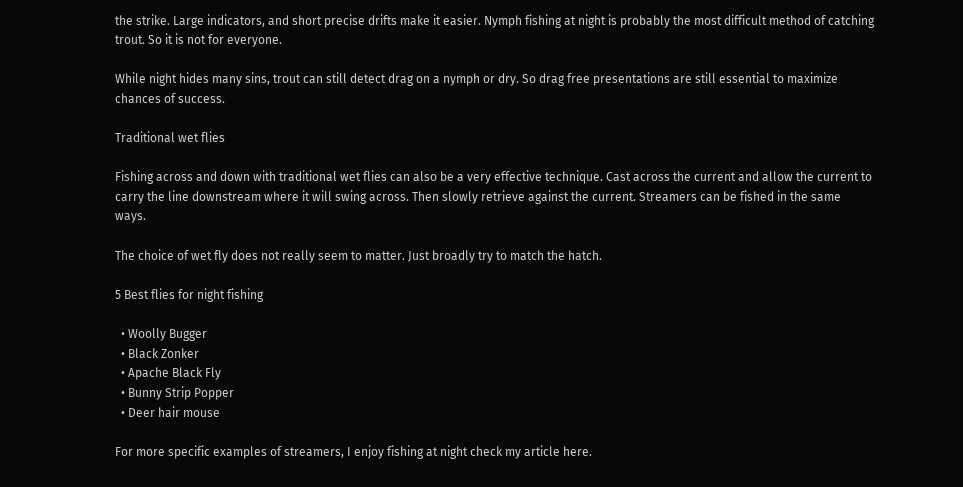the strike. Large indicators, and short precise drifts make it easier. Nymph fishing at night is probably the most difficult method of catching trout. So it is not for everyone.

While night hides many sins, trout can still detect drag on a nymph or dry. So drag free presentations are still essential to maximize chances of success.

Traditional wet flies

Fishing across and down with traditional wet flies can also be a very effective technique. Cast across the current and allow the current to carry the line downstream where it will swing across. Then slowly retrieve against the current. Streamers can be fished in the same ways.

The choice of wet fly does not really seem to matter. Just broadly try to match the hatch.

5 Best flies for night fishing

  • Woolly Bugger
  • Black Zonker
  • Apache Black Fly
  • Bunny Strip Popper
  • Deer hair mouse

For more specific examples of streamers, I enjoy fishing at night check my article here.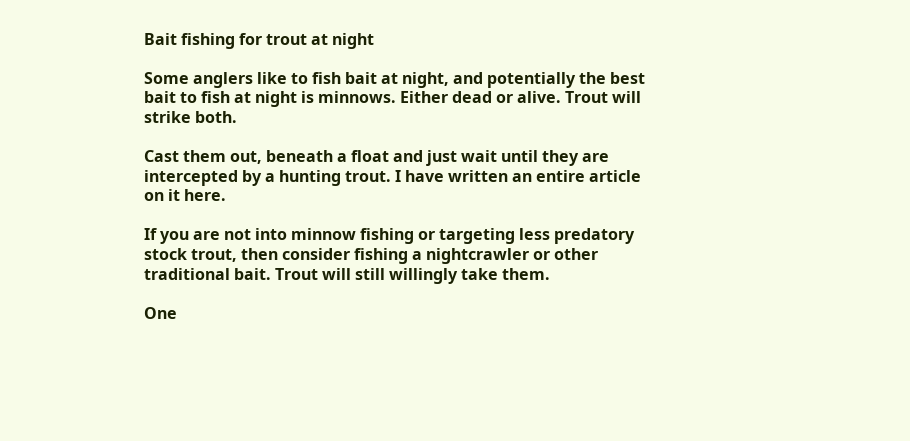Bait fishing for trout at night

Some anglers like to fish bait at night, and potentially the best bait to fish at night is minnows. Either dead or alive. Trout will strike both.

Cast them out, beneath a float and just wait until they are intercepted by a hunting trout. I have written an entire article on it here.

If you are not into minnow fishing or targeting less predatory stock trout, then consider fishing a nightcrawler or other traditional bait. Trout will still willingly take them.

One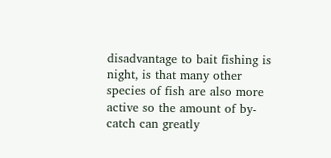disadvantage to bait fishing is night, is that many other species of fish are also more active so the amount of by-catch can greatly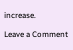increase.

Leave a Comment